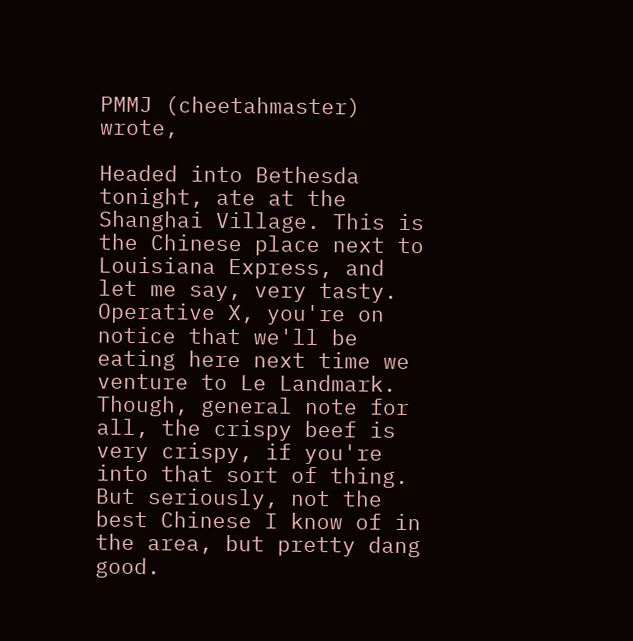PMMJ (cheetahmaster) wrote,

Headed into Bethesda tonight, ate at the Shanghai Village. This is the Chinese place next to Louisiana Express, and let me say, very tasty. Operative X, you're on notice that we'll be eating here next time we venture to Le Landmark. Though, general note for all, the crispy beef is very crispy, if you're into that sort of thing. But seriously, not the best Chinese I know of in the area, but pretty dang good.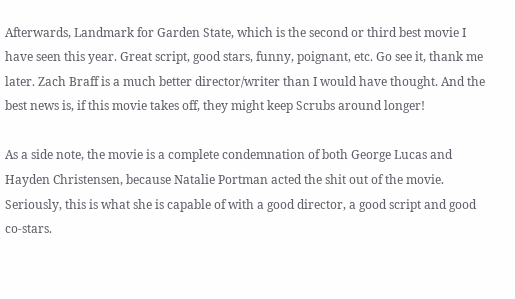Afterwards, Landmark for Garden State, which is the second or third best movie I have seen this year. Great script, good stars, funny, poignant, etc. Go see it, thank me later. Zach Braff is a much better director/writer than I would have thought. And the best news is, if this movie takes off, they might keep Scrubs around longer!

As a side note, the movie is a complete condemnation of both George Lucas and Hayden Christensen, because Natalie Portman acted the shit out of the movie. Seriously, this is what she is capable of with a good director, a good script and good co-stars.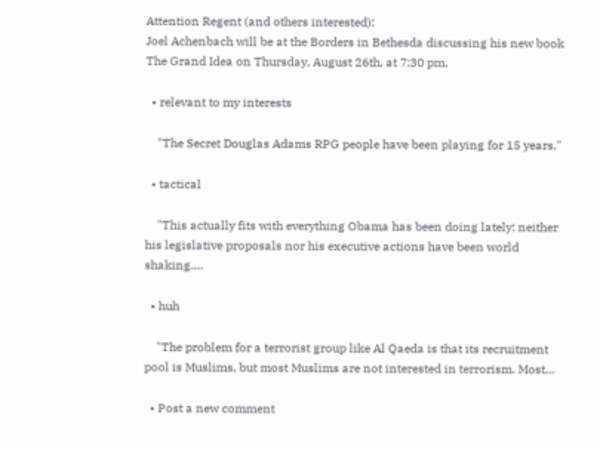Attention Regent (and others interested):
Joel Achenbach will be at the Borders in Bethesda discussing his new book The Grand Idea on Thursday, August 26th, at 7:30 pm.

  • relevant to my interests

    "The Secret Douglas Adams RPG people have been playing for 15 years."

  • tactical

    "This actually fits with everything Obama has been doing lately: neither his legislative proposals nor his executive actions have been world shaking.…

  • huh

    "The problem for a terrorist group like Al Qaeda is that its recruitment pool is Muslims, but most Muslims are not interested in terrorism. Most…

  • Post a new comment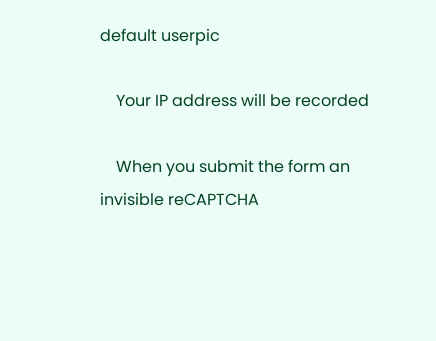default userpic

    Your IP address will be recorded

    When you submit the form an invisible reCAPTCHA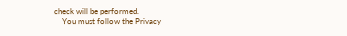check will be performed.
    You must follow the Privacy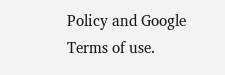Policy and Google Terms of use.